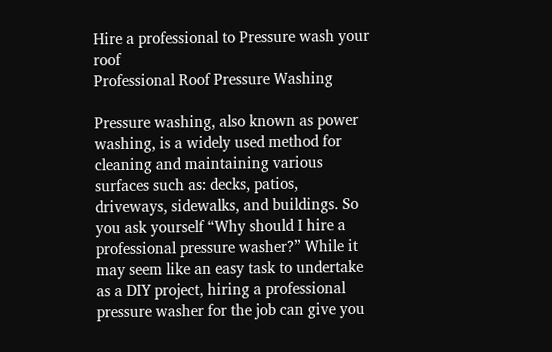Hire a professional to Pressure wash your roof
Professional Roof Pressure Washing

Pressure washing, also known as power washing, is a widely used method for cleaning and maintaining various surfaces such as: decks, patios, driveways, sidewalks, and buildings. So you ask yourself “Why should I hire a professional pressure washer?” While it may seem like an easy task to undertake as a DIY project, hiring a professional pressure washer for the job can give you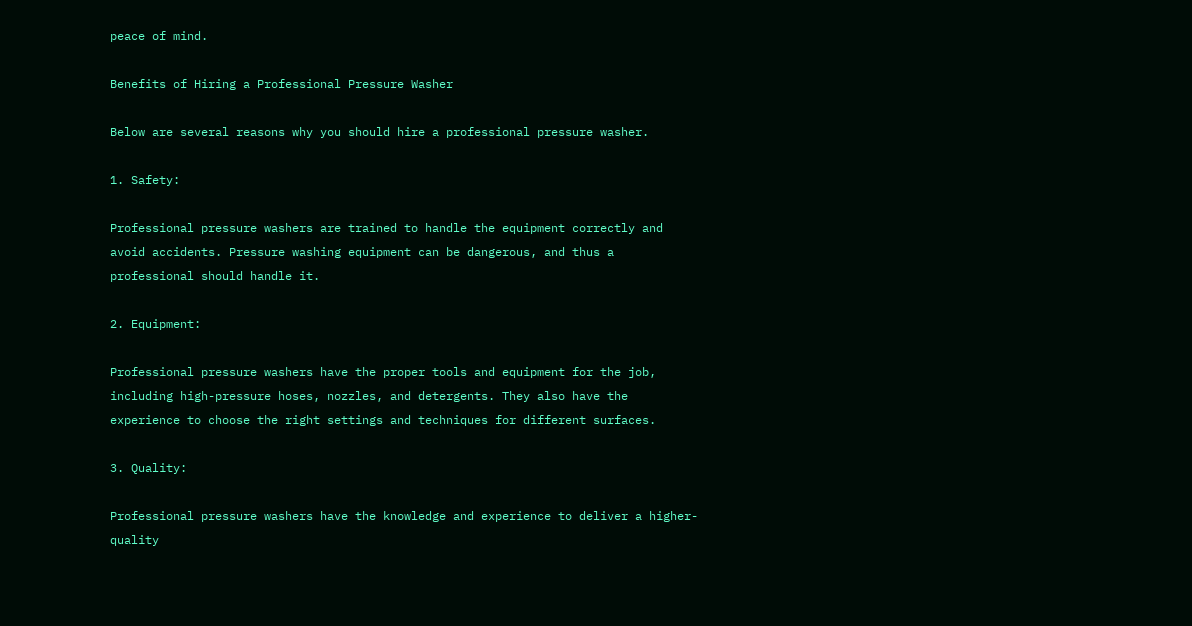peace of mind.

Benefits of Hiring a Professional Pressure Washer

Below are several reasons why you should hire a professional pressure washer.

1. Safety:

Professional pressure washers are trained to handle the equipment correctly and avoid accidents. Pressure washing equipment can be dangerous, and thus a professional should handle it.

2. Equipment:

Professional pressure washers have the proper tools and equipment for the job, including high-pressure hoses, nozzles, and detergents. They also have the experience to choose the right settings and techniques for different surfaces.

3. Quality:

Professional pressure washers have the knowledge and experience to deliver a higher-quality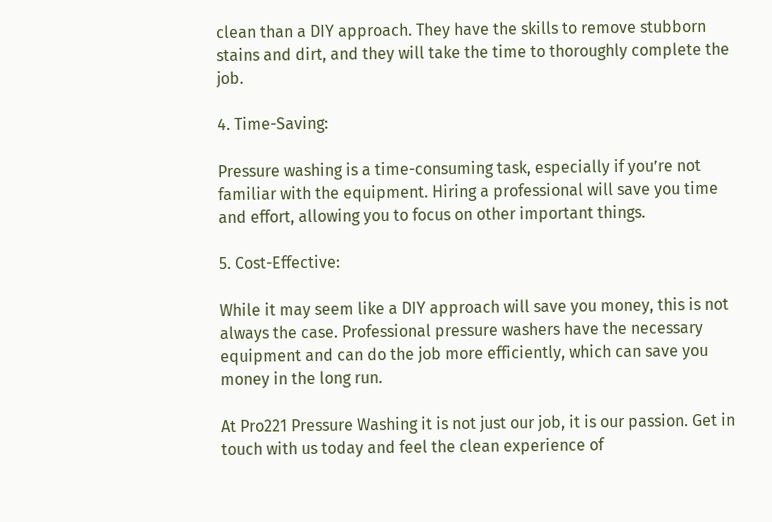clean than a DIY approach. They have the skills to remove stubborn stains and dirt, and they will take the time to thoroughly complete the job.

4. Time-Saving:

Pressure washing is a time-consuming task, especially if you’re not familiar with the equipment. Hiring a professional will save you time and effort, allowing you to focus on other important things.

5. Cost-Effective:

While it may seem like a DIY approach will save you money, this is not always the case. Professional pressure washers have the necessary equipment and can do the job more efficiently, which can save you money in the long run.

At Pro221 Pressure Washing it is not just our job, it is our passion. Get in touch with us today and feel the clean experience of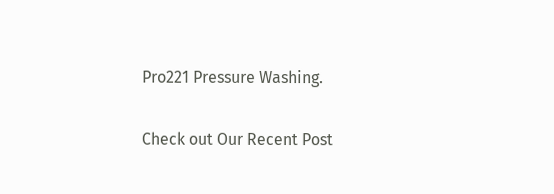Pro221 Pressure Washing.

Check out Our Recent Post